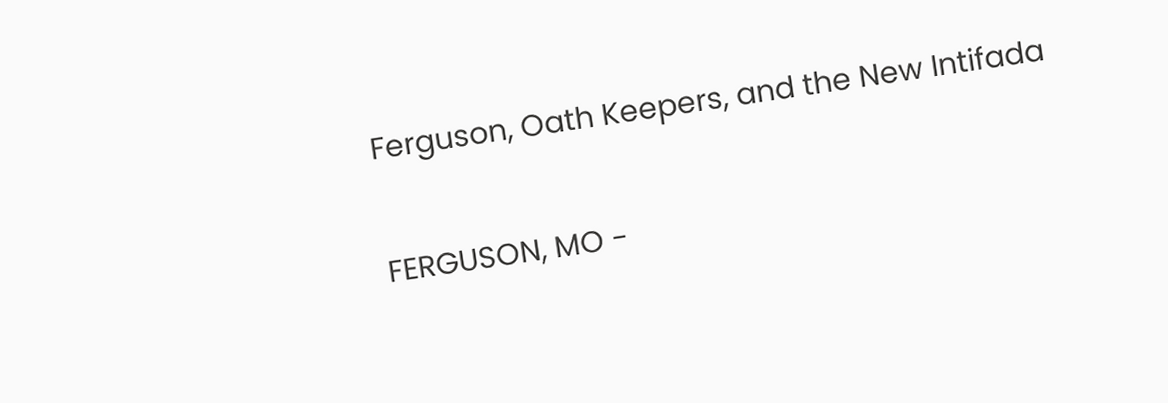Ferguson, Oath Keepers, and the New Intifada

FERGUSON, MO -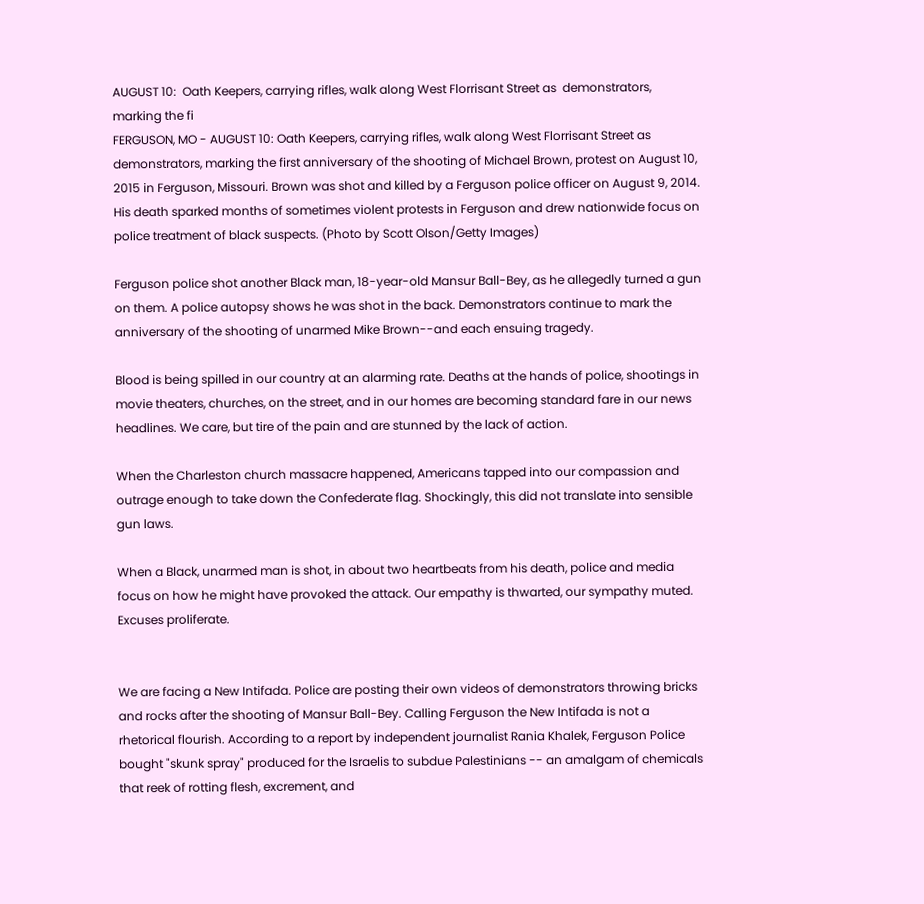AUGUST 10:  Oath Keepers, carrying rifles, walk along West Florrisant Street as  demonstrators, marking the fi
FERGUSON, MO - AUGUST 10: Oath Keepers, carrying rifles, walk along West Florrisant Street as demonstrators, marking the first anniversary of the shooting of Michael Brown, protest on August 10, 2015 in Ferguson, Missouri. Brown was shot and killed by a Ferguson police officer on August 9, 2014. His death sparked months of sometimes violent protests in Ferguson and drew nationwide focus on police treatment of black suspects. (Photo by Scott Olson/Getty Images)

Ferguson police shot another Black man, 18-year-old Mansur Ball-Bey, as he allegedly turned a gun on them. A police autopsy shows he was shot in the back. Demonstrators continue to mark the anniversary of the shooting of unarmed Mike Brown--and each ensuing tragedy.

Blood is being spilled in our country at an alarming rate. Deaths at the hands of police, shootings in movie theaters, churches, on the street, and in our homes are becoming standard fare in our news headlines. We care, but tire of the pain and are stunned by the lack of action.

When the Charleston church massacre happened, Americans tapped into our compassion and outrage enough to take down the Confederate flag. Shockingly, this did not translate into sensible gun laws.

When a Black, unarmed man is shot, in about two heartbeats from his death, police and media focus on how he might have provoked the attack. Our empathy is thwarted, our sympathy muted. Excuses proliferate.


We are facing a New Intifada. Police are posting their own videos of demonstrators throwing bricks and rocks after the shooting of Mansur Ball-Bey. Calling Ferguson the New Intifada is not a rhetorical flourish. According to a report by independent journalist Rania Khalek, Ferguson Police bought "skunk spray" produced for the Israelis to subdue Palestinians -- an amalgam of chemicals that reek of rotting flesh, excrement, and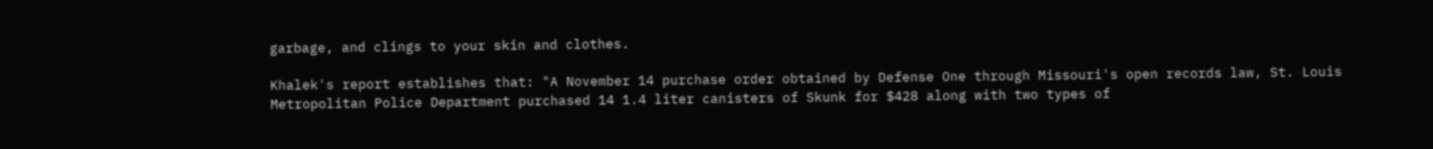garbage, and clings to your skin and clothes.

Khalek's report establishes that: "A November 14 purchase order obtained by Defense One through Missouri's open records law, St. Louis Metropolitan Police Department purchased 14 1.4 liter canisters of Skunk for $428 along with two types of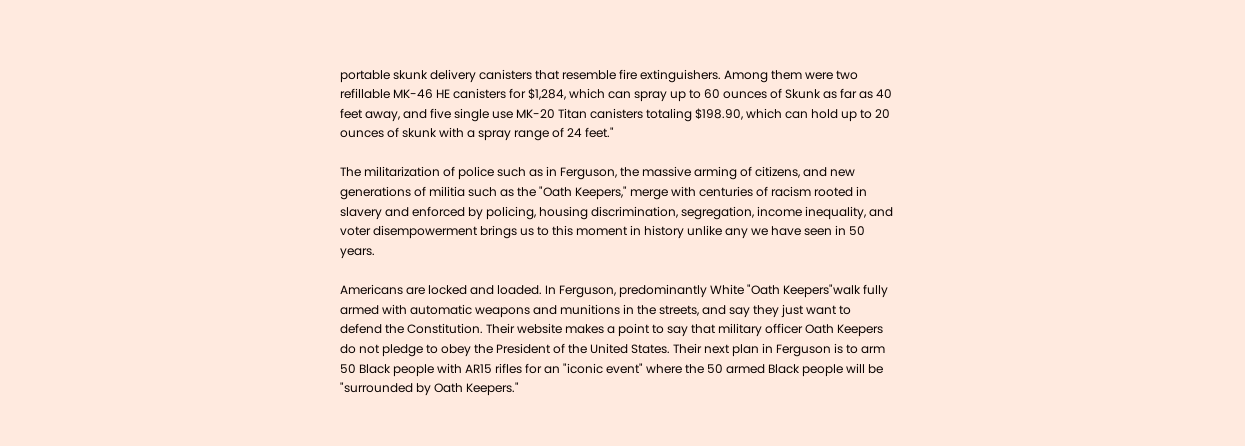portable skunk delivery canisters that resemble fire extinguishers. Among them were two refillable MK-46 HE canisters for $1,284, which can spray up to 60 ounces of Skunk as far as 40 feet away, and five single use MK-20 Titan canisters totaling $198.90, which can hold up to 20 ounces of skunk with a spray range of 24 feet."

The militarization of police such as in Ferguson, the massive arming of citizens, and new generations of militia such as the "Oath Keepers," merge with centuries of racism rooted in slavery and enforced by policing, housing discrimination, segregation, income inequality, and voter disempowerment brings us to this moment in history unlike any we have seen in 50 years.

Americans are locked and loaded. In Ferguson, predominantly White "Oath Keepers"walk fully armed with automatic weapons and munitions in the streets, and say they just want to defend the Constitution. Their website makes a point to say that military officer Oath Keepers do not pledge to obey the President of the United States. Their next plan in Ferguson is to arm 50 Black people with AR15 rifles for an "iconic event" where the 50 armed Black people will be "surrounded by Oath Keepers."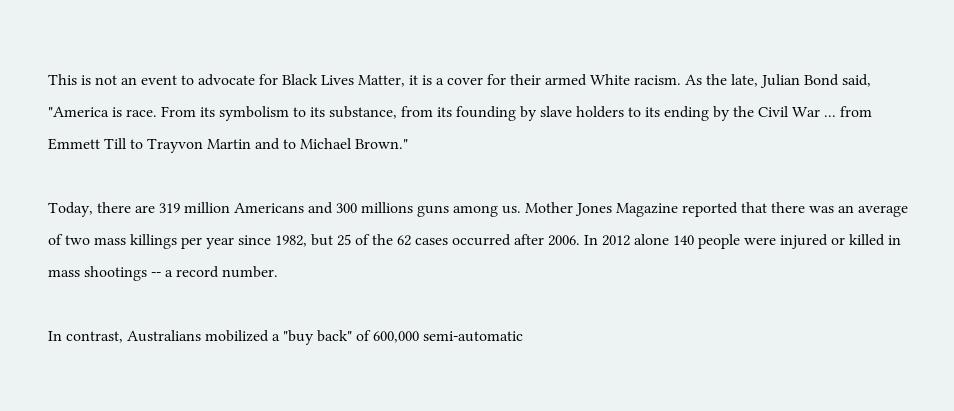This is not an event to advocate for Black Lives Matter, it is a cover for their armed White racism. As the late, Julian Bond said, "America is race. From its symbolism to its substance, from its founding by slave holders to its ending by the Civil War ... from Emmett Till to Trayvon Martin and to Michael Brown."

Today, there are 319 million Americans and 300 millions guns among us. Mother Jones Magazine reported that there was an average of two mass killings per year since 1982, but 25 of the 62 cases occurred after 2006. In 2012 alone 140 people were injured or killed in mass shootings -- a record number.

In contrast, Australians mobilized a "buy back" of 600,000 semi-automatic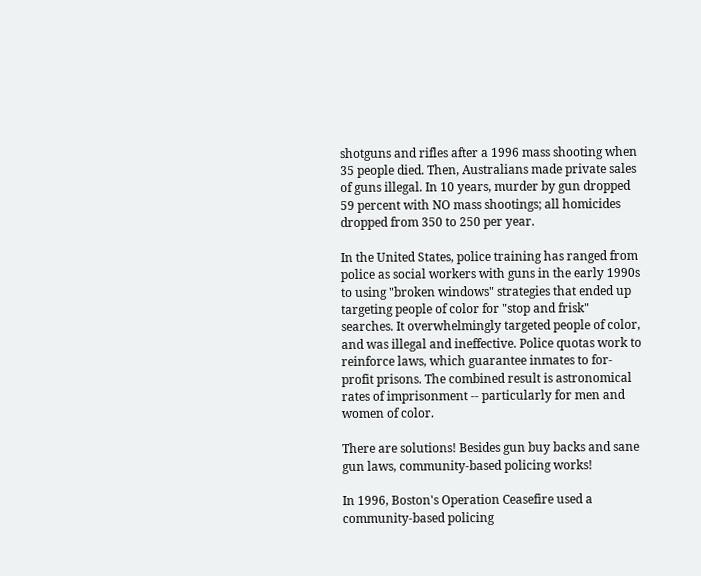shotguns and rifles after a 1996 mass shooting when 35 people died. Then, Australians made private sales of guns illegal. In 10 years, murder by gun dropped 59 percent with NO mass shootings; all homicides dropped from 350 to 250 per year.

In the United States, police training has ranged from police as social workers with guns in the early 1990s to using "broken windows" strategies that ended up targeting people of color for "stop and frisk" searches. It overwhelmingly targeted people of color, and was illegal and ineffective. Police quotas work to reinforce laws, which guarantee inmates to for-profit prisons. The combined result is astronomical rates of imprisonment -- particularly for men and women of color.

There are solutions! Besides gun buy backs and sane gun laws, community-based policing works!

In 1996, Boston's Operation Ceasefire used a community-based policing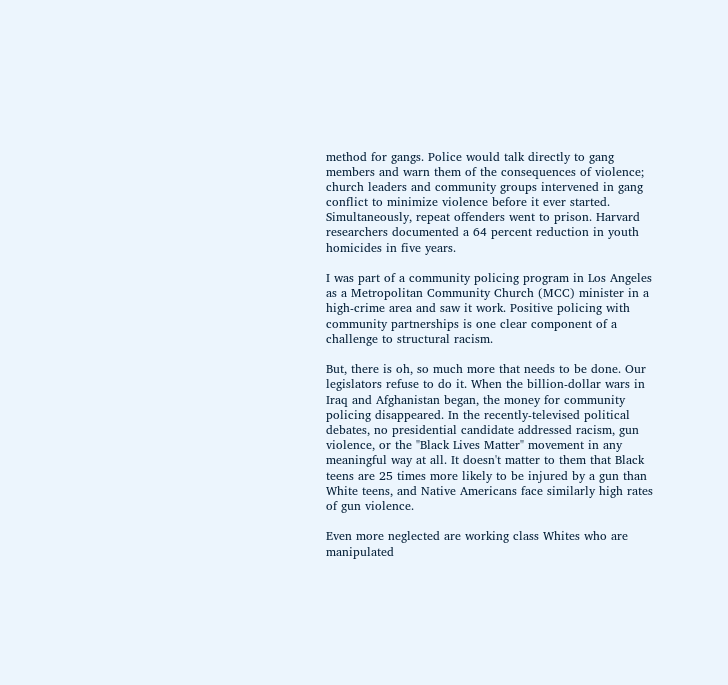method for gangs. Police would talk directly to gang members and warn them of the consequences of violence; church leaders and community groups intervened in gang conflict to minimize violence before it ever started. Simultaneously, repeat offenders went to prison. Harvard researchers documented a 64 percent reduction in youth homicides in five years.

I was part of a community policing program in Los Angeles as a Metropolitan Community Church (MCC) minister in a high-crime area and saw it work. Positive policing with community partnerships is one clear component of a challenge to structural racism.

But, there is oh, so much more that needs to be done. Our legislators refuse to do it. When the billion-dollar wars in Iraq and Afghanistan began, the money for community policing disappeared. In the recently-televised political debates, no presidential candidate addressed racism, gun violence, or the "Black Lives Matter" movement in any meaningful way at all. It doesn't matter to them that Black teens are 25 times more likely to be injured by a gun than White teens, and Native Americans face similarly high rates of gun violence.

Even more neglected are working class Whites who are manipulated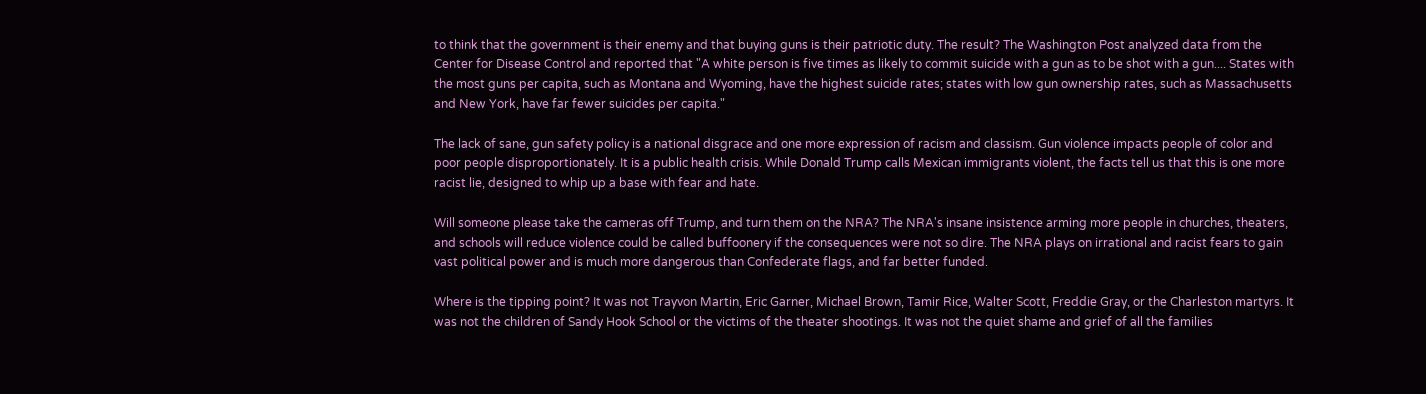to think that the government is their enemy and that buying guns is their patriotic duty. The result? The Washington Post analyzed data from the Center for Disease Control and reported that "A white person is five times as likely to commit suicide with a gun as to be shot with a gun.... States with the most guns per capita, such as Montana and Wyoming, have the highest suicide rates; states with low gun ownership rates, such as Massachusetts and New York, have far fewer suicides per capita."

The lack of sane, gun safety policy is a national disgrace and one more expression of racism and classism. Gun violence impacts people of color and poor people disproportionately. It is a public health crisis. While Donald Trump calls Mexican immigrants violent, the facts tell us that this is one more racist lie, designed to whip up a base with fear and hate.

Will someone please take the cameras off Trump, and turn them on the NRA? The NRA's insane insistence arming more people in churches, theaters, and schools will reduce violence could be called buffoonery if the consequences were not so dire. The NRA plays on irrational and racist fears to gain vast political power and is much more dangerous than Confederate flags, and far better funded.

Where is the tipping point? It was not Trayvon Martin, Eric Garner, Michael Brown, Tamir Rice, Walter Scott, Freddie Gray, or the Charleston martyrs. It was not the children of Sandy Hook School or the victims of the theater shootings. It was not the quiet shame and grief of all the families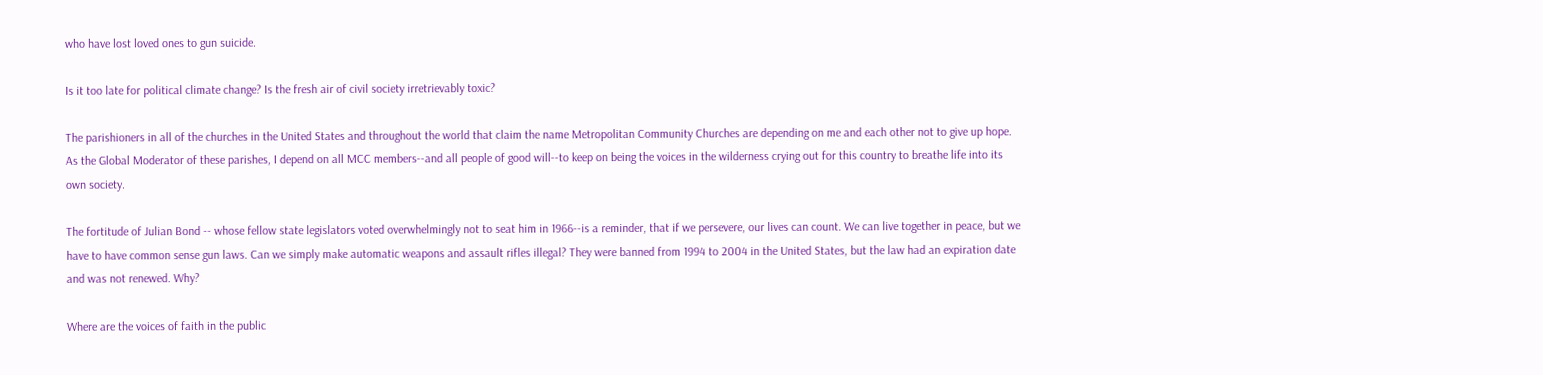who have lost loved ones to gun suicide.

Is it too late for political climate change? Is the fresh air of civil society irretrievably toxic?

The parishioners in all of the churches in the United States and throughout the world that claim the name Metropolitan Community Churches are depending on me and each other not to give up hope. As the Global Moderator of these parishes, I depend on all MCC members--and all people of good will--to keep on being the voices in the wilderness crying out for this country to breathe life into its own society.

The fortitude of Julian Bond -- whose fellow state legislators voted overwhelmingly not to seat him in 1966--is a reminder, that if we persevere, our lives can count. We can live together in peace, but we have to have common sense gun laws. Can we simply make automatic weapons and assault rifles illegal? They were banned from 1994 to 2004 in the United States, but the law had an expiration date and was not renewed. Why?

Where are the voices of faith in the public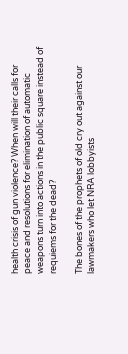health crisis of gun violence? When will their calls for peace and resolutions for elimination of automatic weapons turn into actions in the public square instead of requiems for the dead?

The bones of the prophets of old cry out against our lawmakers who let NRA lobbyists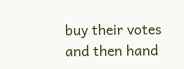buy their votes and then hand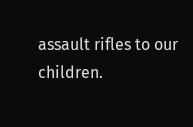assault rifles to our children.